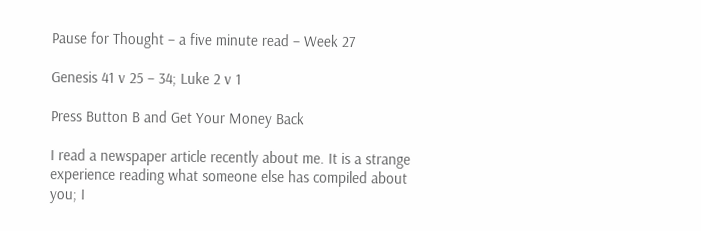Pause for Thought – a five minute read – Week 27

Genesis 41 v 25 – 34; Luke 2 v 1

Press Button B and Get Your Money Back

I read a newspaper article recently about me. It is a strange experience reading what someone else has compiled about you; I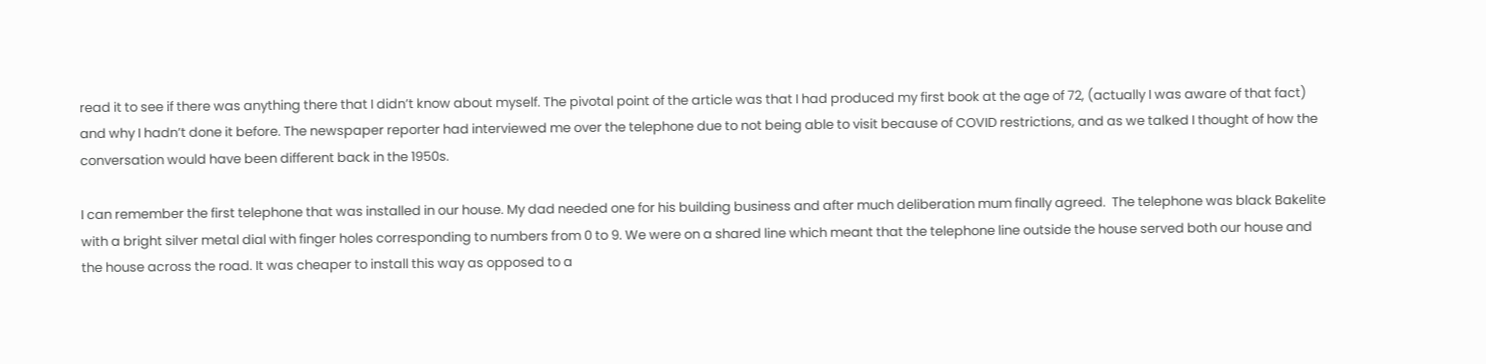read it to see if there was anything there that I didn’t know about myself. The pivotal point of the article was that I had produced my first book at the age of 72, (actually I was aware of that fact) and why I hadn’t done it before. The newspaper reporter had interviewed me over the telephone due to not being able to visit because of COVID restrictions, and as we talked I thought of how the conversation would have been different back in the 1950s.

I can remember the first telephone that was installed in our house. My dad needed one for his building business and after much deliberation mum finally agreed.  The telephone was black Bakelite with a bright silver metal dial with finger holes corresponding to numbers from 0 to 9. We were on a shared line which meant that the telephone line outside the house served both our house and the house across the road. It was cheaper to install this way as opposed to a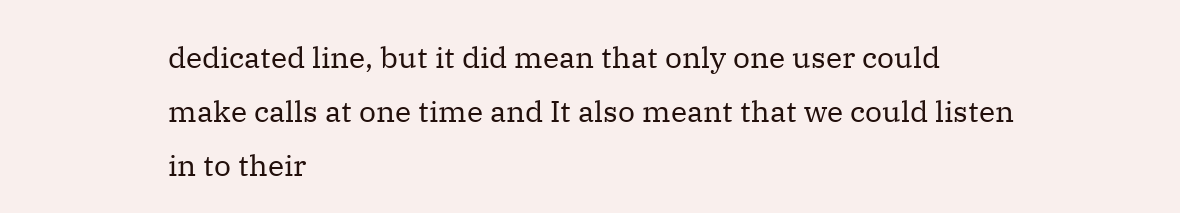dedicated line, but it did mean that only one user could make calls at one time and It also meant that we could listen in to their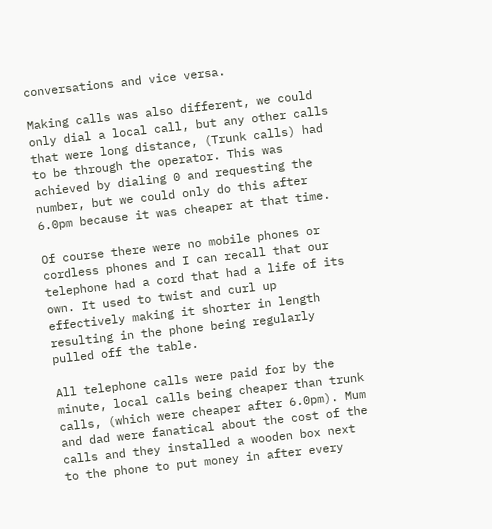conversations and vice versa.

Making calls was also different, we could only dial a local call, but any other calls that were long distance, (Trunk calls) had to be through the operator. This was achieved by dialing 0 and requesting the number, but we could only do this after 6.0pm because it was cheaper at that time.

Of course there were no mobile phones or cordless phones and I can recall that our telephone had a cord that had a life of its own. It used to twist and curl up effectively making it shorter in length resulting in the phone being regularly pulled off the table.

All telephone calls were paid for by the minute, local calls being cheaper than trunk calls, (which were cheaper after 6.0pm). Mum and dad were fanatical about the cost of the calls and they installed a wooden box next to the phone to put money in after every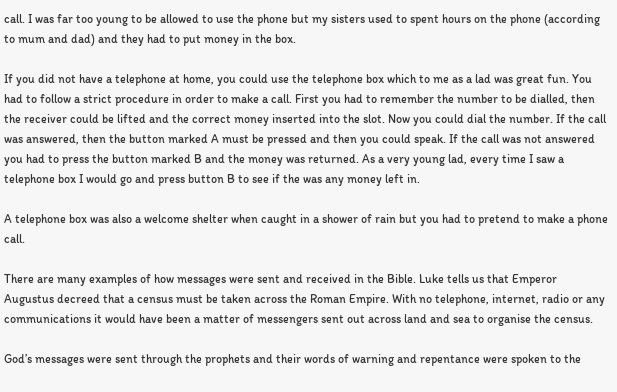call. I was far too young to be allowed to use the phone but my sisters used to spent hours on the phone (according to mum and dad) and they had to put money in the box.

If you did not have a telephone at home, you could use the telephone box which to me as a lad was great fun. You had to follow a strict procedure in order to make a call. First you had to remember the number to be dialled, then the receiver could be lifted and the correct money inserted into the slot. Now you could dial the number. If the call was answered, then the button marked A must be pressed and then you could speak. If the call was not answered you had to press the button marked B and the money was returned. As a very young lad, every time I saw a telephone box I would go and press button B to see if the was any money left in.

A telephone box was also a welcome shelter when caught in a shower of rain but you had to pretend to make a phone call.

There are many examples of how messages were sent and received in the Bible. Luke tells us that Emperor Augustus decreed that a census must be taken across the Roman Empire. With no telephone, internet, radio or any communications it would have been a matter of messengers sent out across land and sea to organise the census.

God’s messages were sent through the prophets and their words of warning and repentance were spoken to the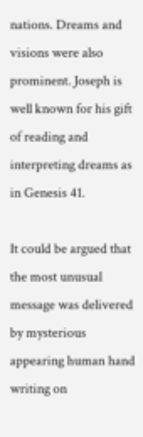nations. Dreams and visions were also prominent. Joseph is well known for his gift of reading and interpreting dreams as in Genesis 41.

It could be argued that the most unusual message was delivered by mysterious appearing human hand writing on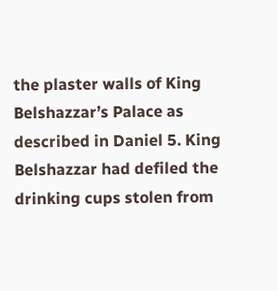the plaster walls of King Belshazzar’s Palace as described in Daniel 5. King Belshazzar had defiled the drinking cups stolen from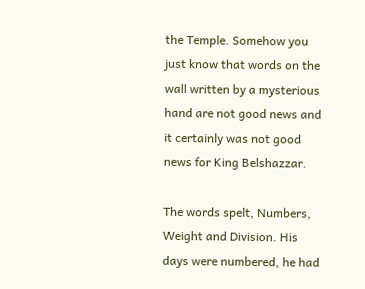the Temple. Somehow you just know that words on the wall written by a mysterious hand are not good news and it certainly was not good news for King Belshazzar.

The words spelt, Numbers, Weight and Division. His days were numbered, he had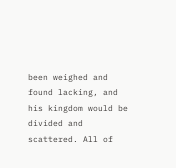been weighed and found lacking, and his kingdom would be divided and scattered. All of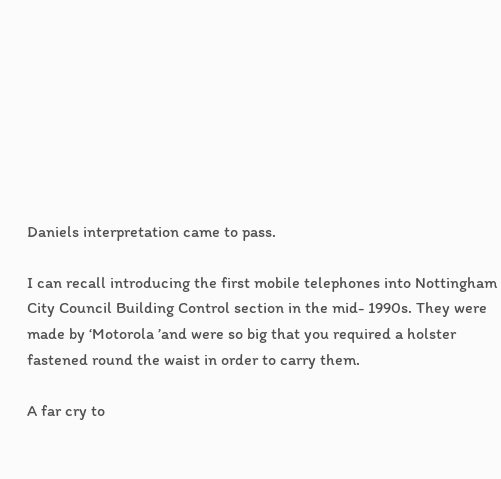Daniels interpretation came to pass.

I can recall introducing the first mobile telephones into Nottingham City Council Building Control section in the mid- 1990s. They were made by ‘Motorola ’and were so big that you required a holster fastened round the waist in order to carry them.

A far cry to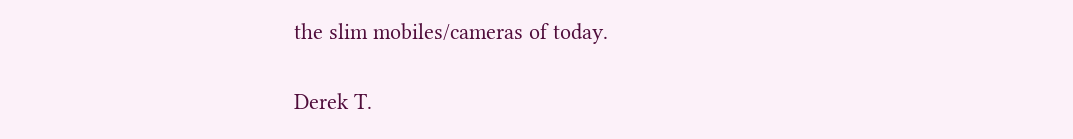the slim mobiles/cameras of today.

Derek T.